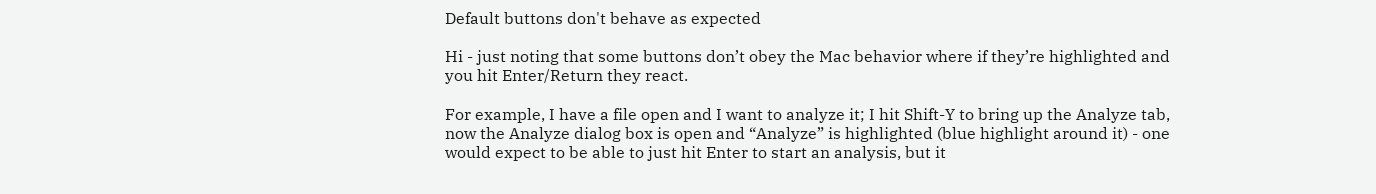Default buttons don't behave as expected

Hi - just noting that some buttons don’t obey the Mac behavior where if they’re highlighted and you hit Enter/Return they react.

For example, I have a file open and I want to analyze it; I hit Shift-Y to bring up the Analyze tab, now the Analyze dialog box is open and “Analyze” is highlighted (blue highlight around it) - one would expect to be able to just hit Enter to start an analysis, but it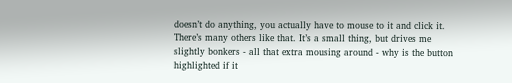doesn’t do anything, you actually have to mouse to it and click it. There’s many others like that. It’s a small thing, but drives me slightly bonkers - all that extra mousing around - why is the button highlighted if it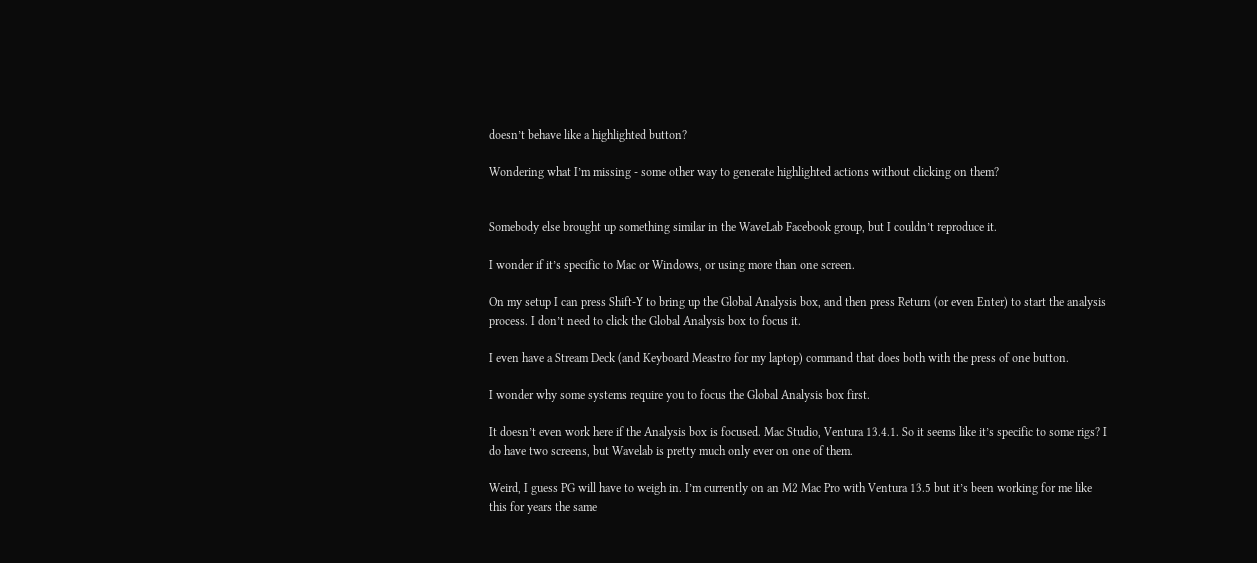doesn’t behave like a highlighted button?

Wondering what I’m missing - some other way to generate highlighted actions without clicking on them?


Somebody else brought up something similar in the WaveLab Facebook group, but I couldn’t reproduce it.

I wonder if it’s specific to Mac or Windows, or using more than one screen.

On my setup I can press Shift-Y to bring up the Global Analysis box, and then press Return (or even Enter) to start the analysis process. I don’t need to click the Global Analysis box to focus it.

I even have a Stream Deck (and Keyboard Meastro for my laptop) command that does both with the press of one button.

I wonder why some systems require you to focus the Global Analysis box first.

It doesn’t even work here if the Analysis box is focused. Mac Studio, Ventura 13.4.1. So it seems like it’s specific to some rigs? I do have two screens, but Wavelab is pretty much only ever on one of them.

Weird, I guess PG will have to weigh in. I’m currently on an M2 Mac Pro with Ventura 13.5 but it’s been working for me like this for years the same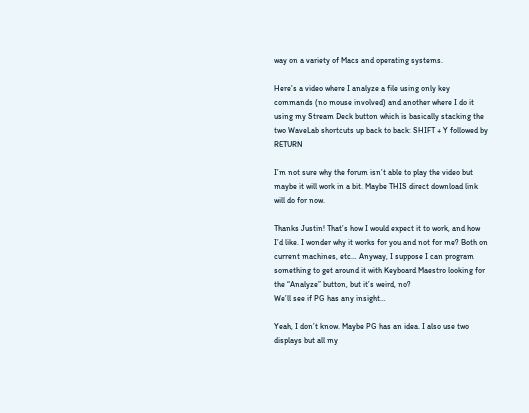way on a variety of Macs and operating systems.

Here’s a video where I analyze a file using only key commands (no mouse involved) and another where I do it using my Stream Deck button which is basically stacking the two WaveLab shortcuts up back to back: SHIFT + Y followed by RETURN

I’m not sure why the forum isn’t able to play the video but maybe it will work in a bit. Maybe THIS direct download link will do for now.

Thanks Justin! That’s how I would expect it to work, and how I’d like. I wonder why it works for you and not for me? Both on current machines, etc… Anyway, I suppose I can program something to get around it with Keyboard Maestro looking for the “Analyze” button, but it’s weird, no?
We’ll see if PG has any insight…

Yeah, I don’t know. Maybe PG has an idea. I also use two displays but all my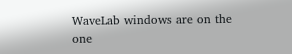WaveLab windows are on the one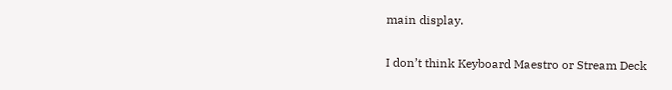main display.

I don’t think Keyboard Maestro or Stream Deck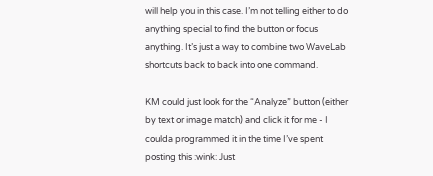will help you in this case. I’m not telling either to do anything special to find the button or focus anything. It’s just a way to combine two WaveLab shortcuts back to back into one command.

KM could just look for the “Analyze” button (either by text or image match) and click it for me - I coulda programmed it in the time I’ve spent posting this :wink: Just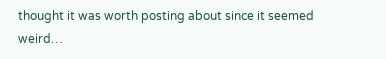thought it was worth posting about since it seemed weird…